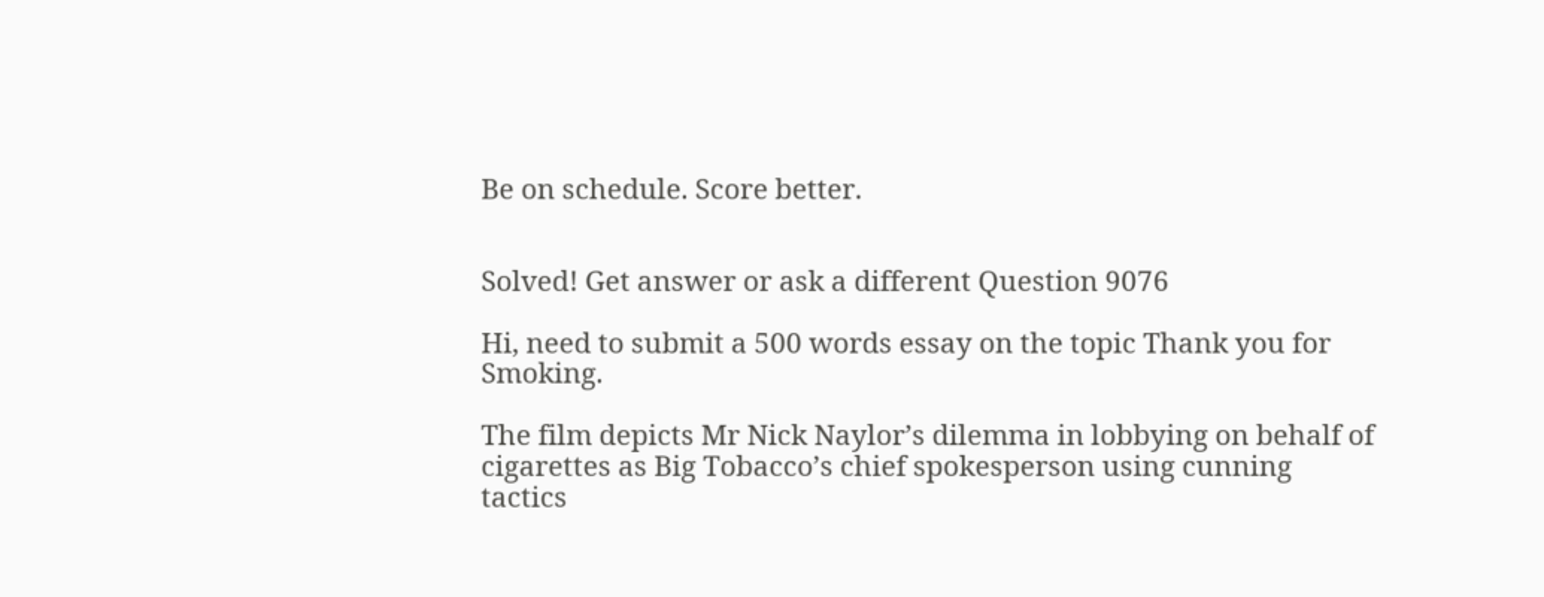Be on schedule. Score better.


Solved! Get answer or ask a different Question 9076

Hi, need to submit a 500 words essay on the topic Thank you for Smoking.

The film depicts Mr Nick Naylor’s dilemma in lobbying on behalf of cigarettes as Big Tobacco’s chief spokesperson using cunning tactics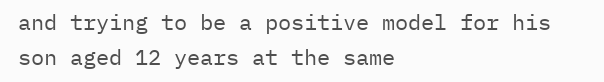and trying to be a positive model for his son aged 12 years at the same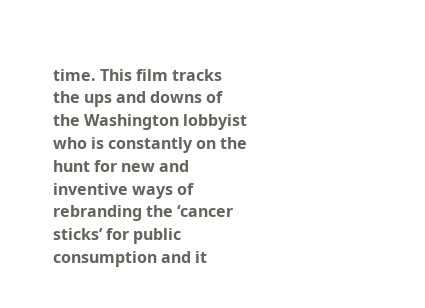time. This film tracks the ups and downs of the Washington lobbyist who is constantly on the hunt for new and inventive ways of rebranding the ‘cancer sticks’ for public consumption and it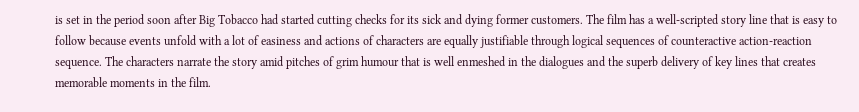is set in the period soon after Big Tobacco had started cutting checks for its sick and dying former customers. The film has a well-scripted story line that is easy to follow because events unfold with a lot of easiness and actions of characters are equally justifiable through logical sequences of counteractive action-reaction sequence. The characters narrate the story amid pitches of grim humour that is well enmeshed in the dialogues and the superb delivery of key lines that creates memorable moments in the film.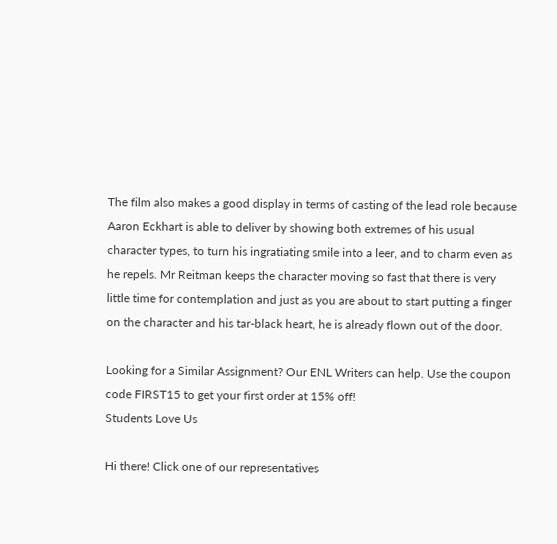The film also makes a good display in terms of casting of the lead role because Aaron Eckhart is able to deliver by showing both extremes of his usual character types, to turn his ingratiating smile into a leer, and to charm even as he repels. Mr Reitman keeps the character moving so fast that there is very little time for contemplation and just as you are about to start putting a finger on the character and his tar-black heart, he is already flown out of the door.

Looking for a Similar Assignment? Our ENL Writers can help. Use the coupon code FIRST15 to get your first order at 15% off!
Students Love Us

Hi there! Click one of our representatives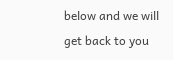below and we will get back to you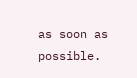as soon as possible.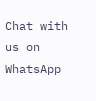Chat with us on WhatsApp